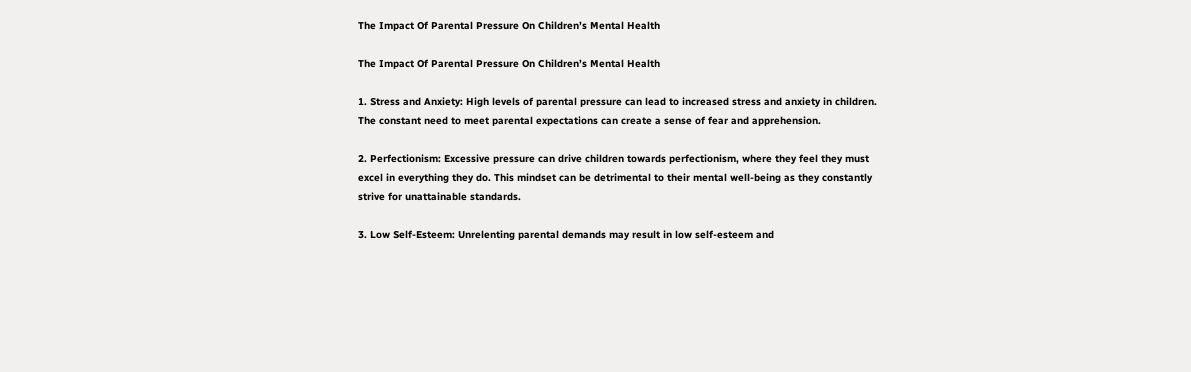The Impact Of Parental Pressure On Children’s Mental Health

The Impact Of Parental Pressure On Children’s Mental Health

1. Stress and Anxiety: High levels of parental pressure can lead to increased stress and anxiety in children. The constant need to meet parental expectations can create a sense of fear and apprehension.

2. Perfectionism: Excessive pressure can drive children towards perfectionism, where they feel they must excel in everything they do. This mindset can be detrimental to their mental well-being as they constantly strive for unattainable standards.

3. Low Self-Esteem: Unrelenting parental demands may result in low self-esteem and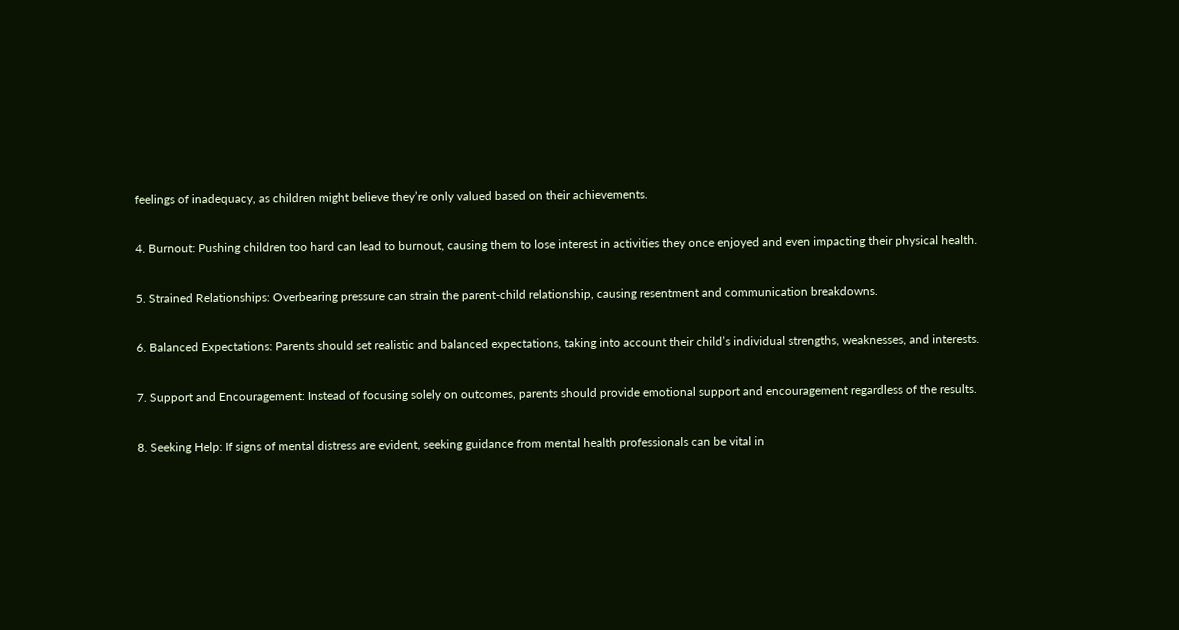feelings of inadequacy, as children might believe they’re only valued based on their achievements.

4. Burnout: Pushing children too hard can lead to burnout, causing them to lose interest in activities they once enjoyed and even impacting their physical health.

5. Strained Relationships: Overbearing pressure can strain the parent-child relationship, causing resentment and communication breakdowns.

6. Balanced Expectations: Parents should set realistic and balanced expectations, taking into account their child’s individual strengths, weaknesses, and interests.

7. Support and Encouragement: Instead of focusing solely on outcomes, parents should provide emotional support and encouragement regardless of the results.

8. Seeking Help: If signs of mental distress are evident, seeking guidance from mental health professionals can be vital in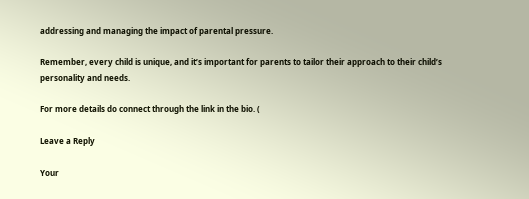addressing and managing the impact of parental pressure.

Remember, every child is unique, and it’s important for parents to tailor their approach to their child’s personality and needs.

For more details do connect through the link in the bio. (

Leave a Reply

Your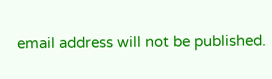email address will not be published.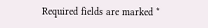Required fields are marked *